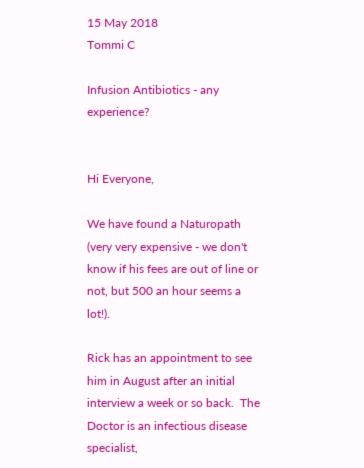15 May 2018
Tommi C

Infusion Antibiotics - any experience?


Hi Everyone,

We have found a Naturopath (very very expensive - we don't know if his fees are out of line or not, but 500 an hour seems a lot!).

Rick has an appointment to see him in August after an initial interview a week or so back.  The Doctor is an infectious disease specialist,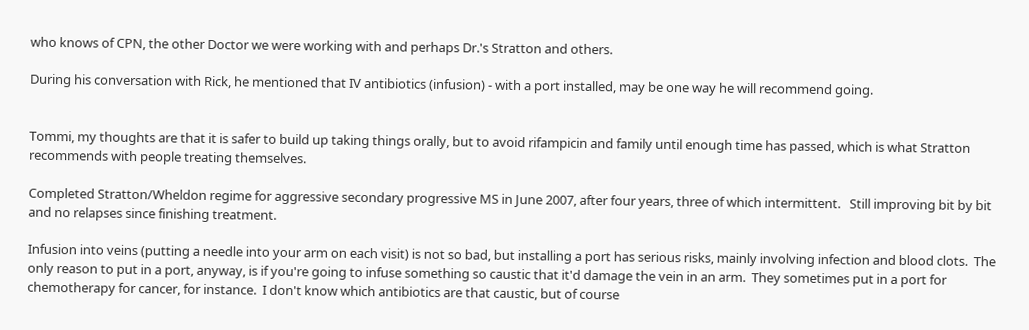who knows of CPN, the other Doctor we were working with and perhaps Dr.'s Stratton and others.

During his conversation with Rick, he mentioned that IV antibiotics (infusion) - with a port installed, may be one way he will recommend going.


Tommi, my thoughts are that it is safer to build up taking things orally, but to avoid rifampicin and family until enough time has passed, which is what Stratton recommends with people treating themselves.

Completed Stratton/Wheldon regime for aggressive secondary progressive MS in June 2007, after four years, three of which intermittent.   Still improving bit by bit and no relapses since finishing treatment.

Infusion into veins (putting a needle into your arm on each visit) is not so bad, but installing a port has serious risks, mainly involving infection and blood clots.  The only reason to put in a port, anyway, is if you're going to infuse something so caustic that it'd damage the vein in an arm.  They sometimes put in a port for chemotherapy for cancer, for instance.  I don't know which antibiotics are that caustic, but of course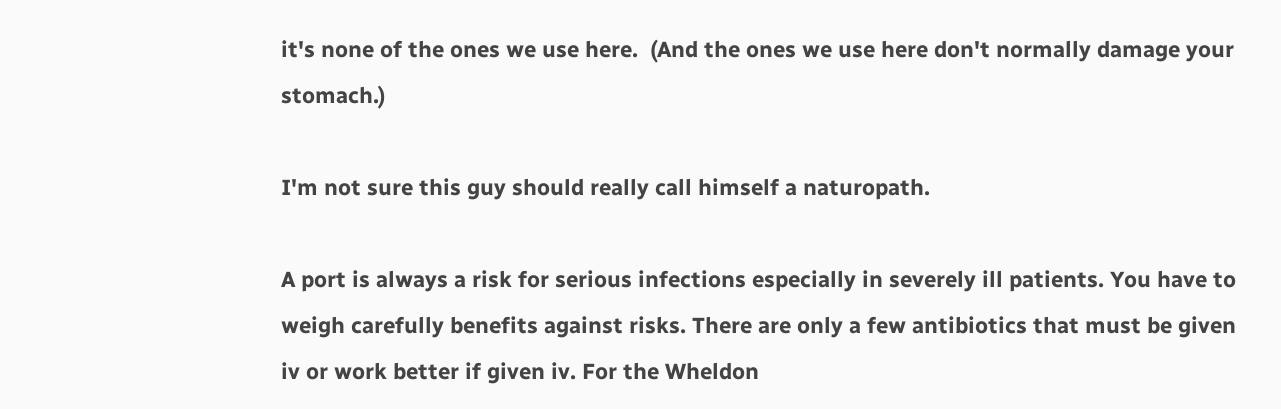it's none of the ones we use here.  (And the ones we use here don't normally damage your stomach.)

I'm not sure this guy should really call himself a naturopath.

A port is always a risk for serious infections especially in severely ill patients. You have to weigh carefully benefits against risks. There are only a few antibiotics that must be given iv or work better if given iv. For the Wheldon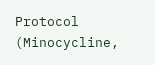Protocol (Minocycline,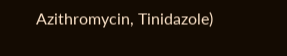Azithromycin, Tinidazole)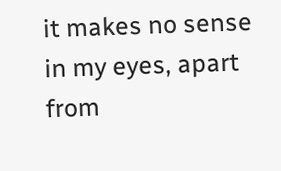it makes no sense in my eyes, apart from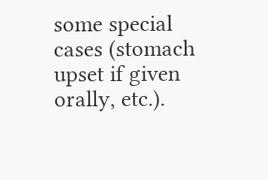some special cases (stomach upset if given orally, etc.).